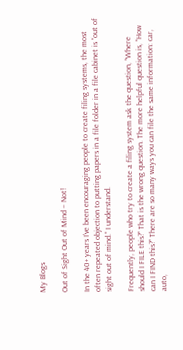My Blogs

Out of Sight Out of Mind – Not!

In the 40+ years I’ve been encouraging people to create filing systems, the most often repeated objection to putting papers in a file folder in a file cabinet is “out of sight out of mind.” I understand.

Frequently, people who try to create a filing system ask the question, “Where should I FILE this?” That is the wrong question. The more helpful question is, “How can I FIND this?” There are so many ways you can file the same information: car, auto,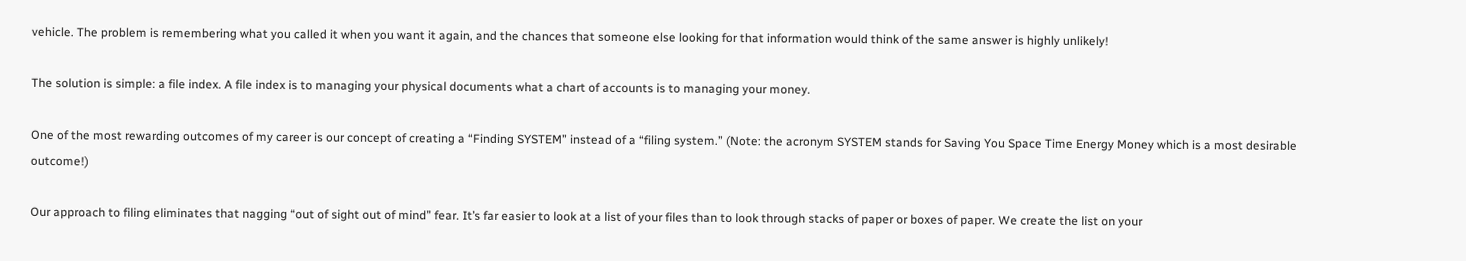vehicle. The problem is remembering what you called it when you want it again, and the chances that someone else looking for that information would think of the same answer is highly unlikely!

The solution is simple: a file index. A file index is to managing your physical documents what a chart of accounts is to managing your money.

One of the most rewarding outcomes of my career is our concept of creating a “Finding SYSTEM” instead of a “filing system.” (Note: the acronym SYSTEM stands for Saving You Space Time Energy Money which is a most desirable outcome!)

Our approach to filing eliminates that nagging “out of sight out of mind” fear. It’s far easier to look at a list of your files than to look through stacks of paper or boxes of paper. We create the list on your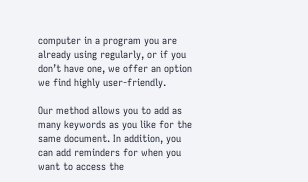computer in a program you are already using regularly, or if you don’t have one, we offer an option we find highly user-friendly.

Our method allows you to add as many keywords as you like for the same document. In addition, you can add reminders for when you want to access the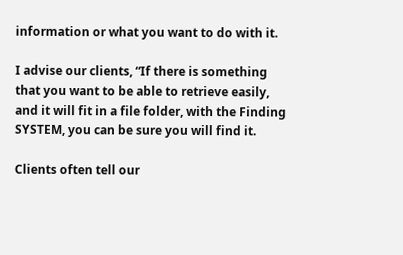information or what you want to do with it.

I advise our clients, “If there is something that you want to be able to retrieve easily, and it will fit in a file folder, with the Finding SYSTEM, you can be sure you will find it.

Clients often tell our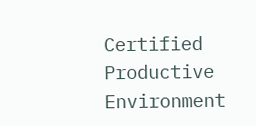Certified Productive Environment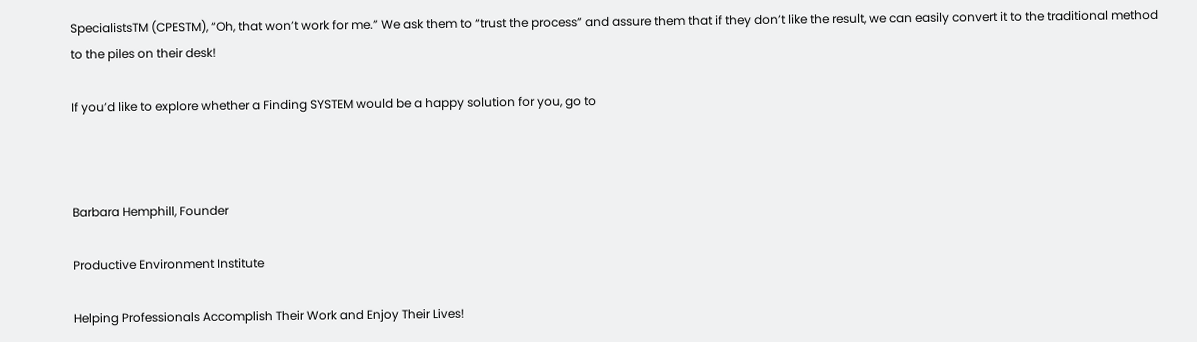SpecialistsTM (CPESTM), “Oh, that won’t work for me.” We ask them to “trust the process” and assure them that if they don’t like the result, we can easily convert it to the traditional method to the piles on their desk!

If you’d like to explore whether a Finding SYSTEM would be a happy solution for you, go to



Barbara Hemphill, Founder

Productive Environment Institute

Helping Professionals Accomplish Their Work and Enjoy Their Lives!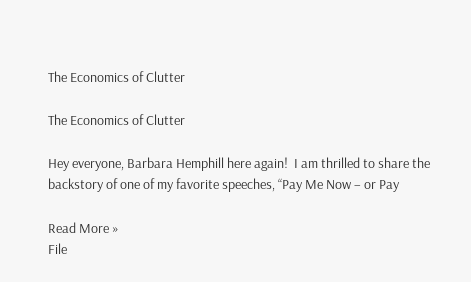The Economics of Clutter

The Economics of Clutter

Hey everyone, Barbara Hemphill here again!  I am thrilled to share the backstory of one of my favorite speeches, “Pay Me Now – or Pay

Read More »
File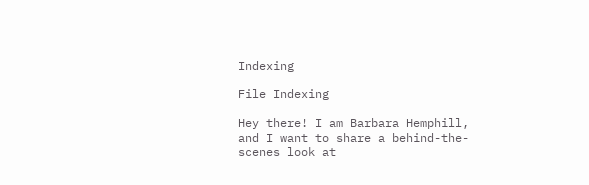Indexing

File Indexing

Hey there! I am Barbara Hemphill, and I want to share a behind-the-scenes look at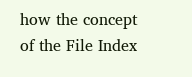how the concept of the File Index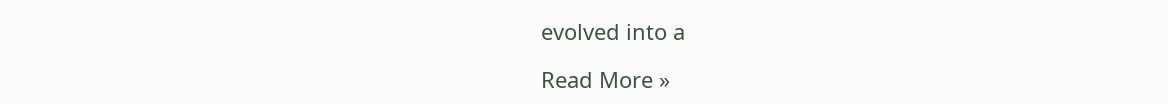evolved into a

Read More »